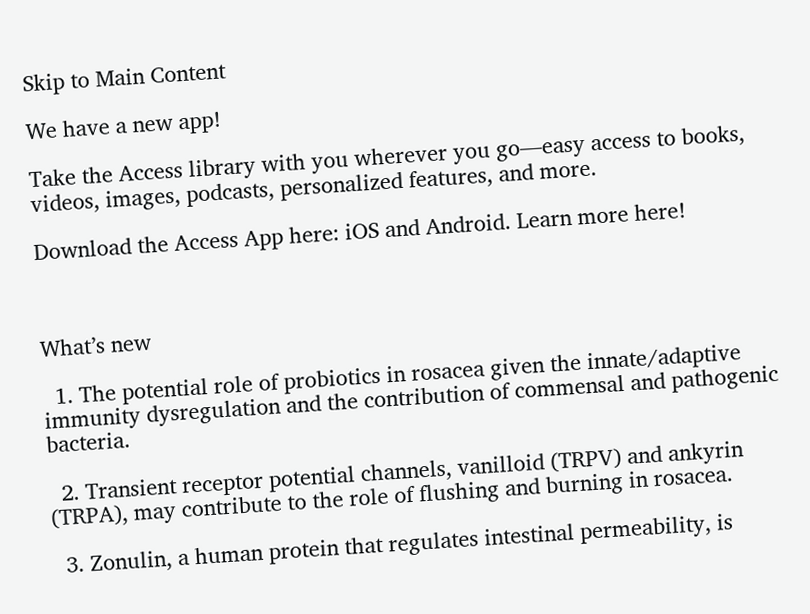Skip to Main Content

We have a new app!

Take the Access library with you wherever you go—easy access to books, videos, images, podcasts, personalized features, and more.

Download the Access App here: iOS and Android. Learn more here!



What’s new

  1. The potential role of probiotics in rosacea given the innate/adaptive immunity dysregulation and the contribution of commensal and pathogenic bacteria.

  2. Transient receptor potential channels, vanilloid (TRPV) and ankyrin (TRPA), may contribute to the role of flushing and burning in rosacea.

  3. Zonulin, a human protein that regulates intestinal permeability, is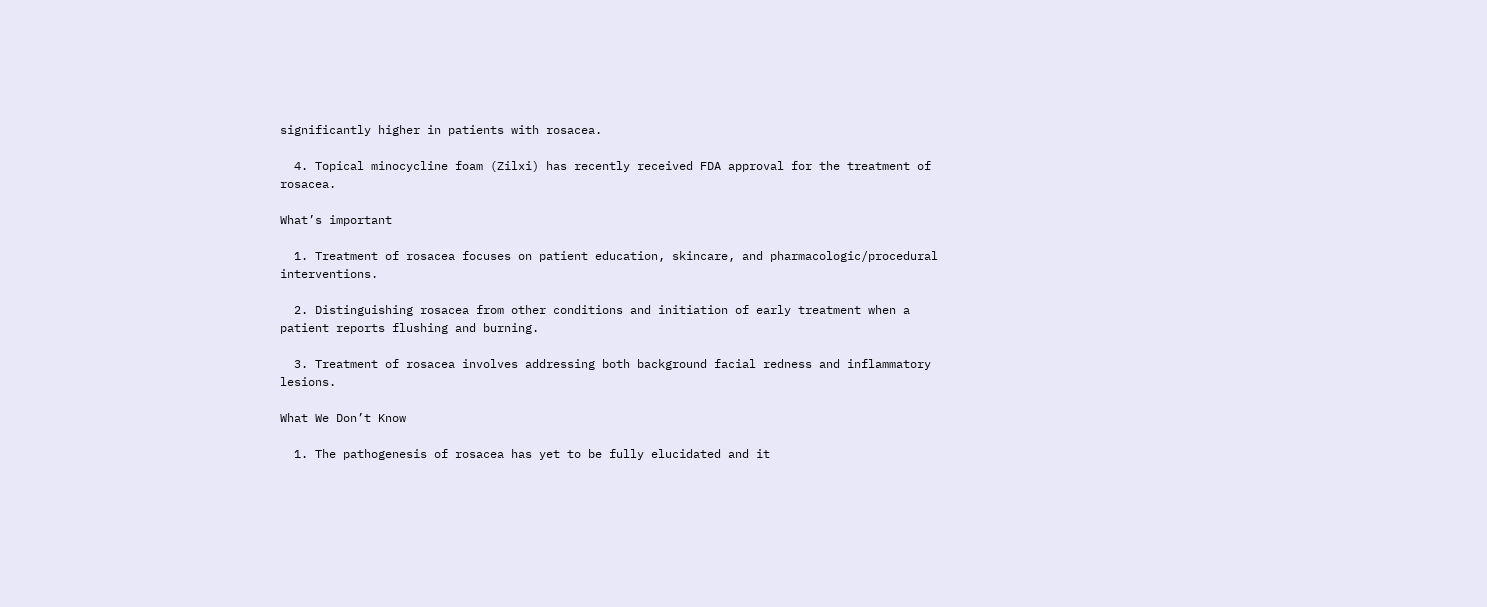significantly higher in patients with rosacea.

  4. Topical minocycline foam (Zilxi) has recently received FDA approval for the treatment of rosacea.

What’s important

  1. Treatment of rosacea focuses on patient education, skincare, and pharmacologic/procedural interventions.

  2. Distinguishing rosacea from other conditions and initiation of early treatment when a patient reports flushing and burning.

  3. Treatment of rosacea involves addressing both background facial redness and inflammatory lesions.

What We Don’t Know

  1. The pathogenesis of rosacea has yet to be fully elucidated and it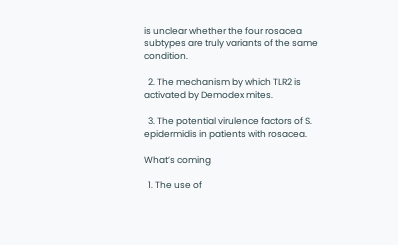is unclear whether the four rosacea subtypes are truly variants of the same condition.

  2. The mechanism by which TLR2 is activated by Demodex mites.

  3. The potential virulence factors of S. epidermidis in patients with rosacea.

What’s coming

  1. The use of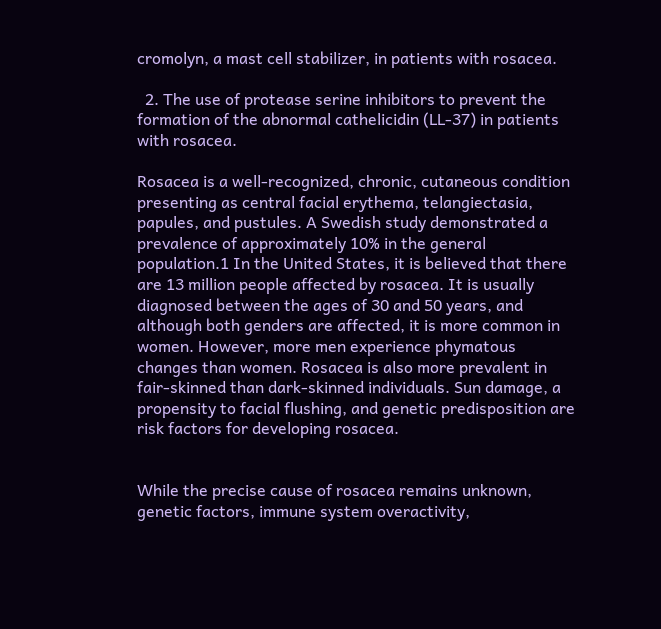cromolyn, a mast cell stabilizer, in patients with rosacea.

  2. The use of protease serine inhibitors to prevent the formation of the abnormal cathelicidin (LL-37) in patients with rosacea.

Rosacea is a well-recognized, chronic, cutaneous condition presenting as central facial erythema, telangiectasia, papules, and pustules. A Swedish study demonstrated a prevalence of approximately 10% in the general population.1 In the United States, it is believed that there are 13 million people affected by rosacea. It is usually diagnosed between the ages of 30 and 50 years, and although both genders are affected, it is more common in women. However, more men experience phymatous changes than women. Rosacea is also more prevalent in fair-skinned than dark-skinned individuals. Sun damage, a propensity to facial flushing, and genetic predisposition are risk factors for developing rosacea.


While the precise cause of rosacea remains unknown, genetic factors, immune system overactivity,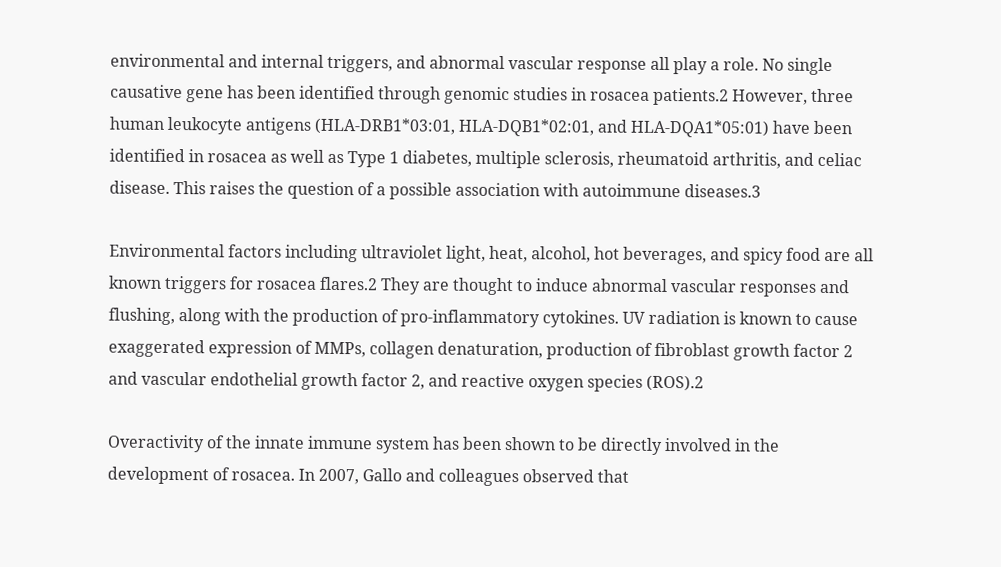environmental and internal triggers, and abnormal vascular response all play a role. No single causative gene has been identified through genomic studies in rosacea patients.2 However, three human leukocyte antigens (HLA-DRB1*03:01, HLA-DQB1*02:01, and HLA-DQA1*05:01) have been identified in rosacea as well as Type 1 diabetes, multiple sclerosis, rheumatoid arthritis, and celiac disease. This raises the question of a possible association with autoimmune diseases.3

Environmental factors including ultraviolet light, heat, alcohol, hot beverages, and spicy food are all known triggers for rosacea flares.2 They are thought to induce abnormal vascular responses and flushing, along with the production of pro-inflammatory cytokines. UV radiation is known to cause exaggerated expression of MMPs, collagen denaturation, production of fibroblast growth factor 2 and vascular endothelial growth factor 2, and reactive oxygen species (ROS).2

Overactivity of the innate immune system has been shown to be directly involved in the development of rosacea. In 2007, Gallo and colleagues observed that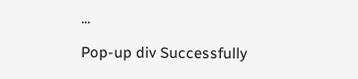...

Pop-up div Successfully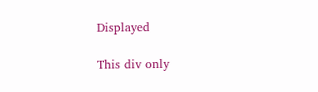Displayed

This div only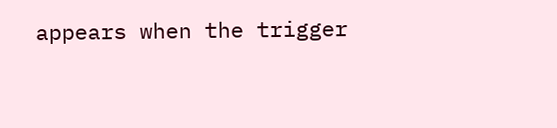appears when the trigger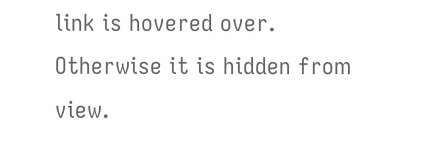link is hovered over. Otherwise it is hidden from view.